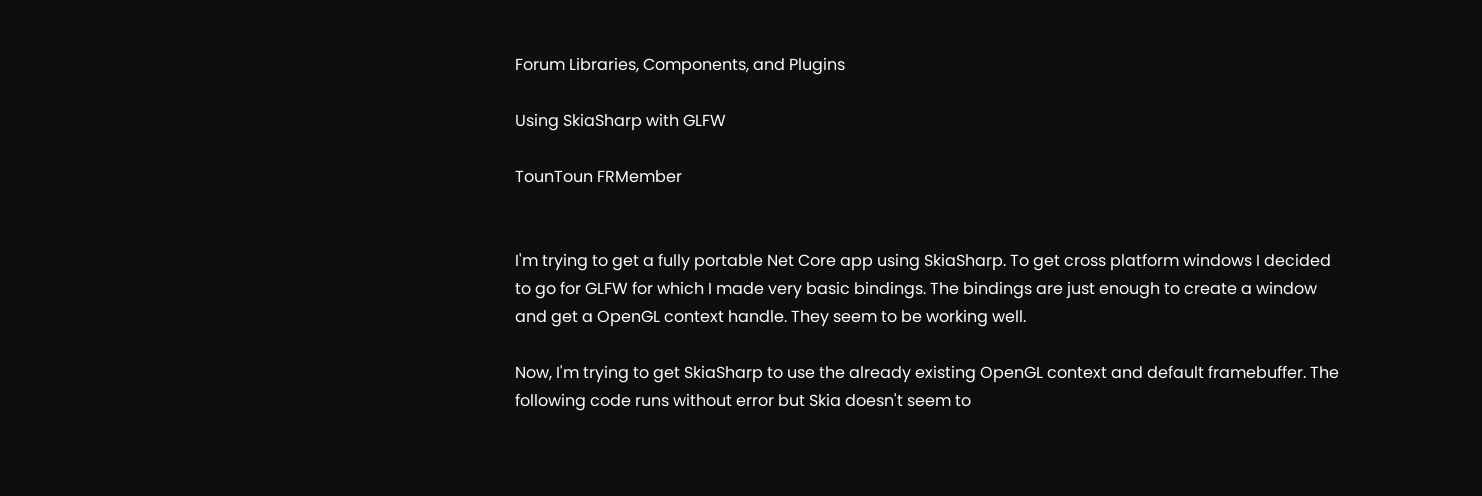Forum Libraries, Components, and Plugins

Using SkiaSharp with GLFW

TounToun FRMember


I'm trying to get a fully portable Net Core app using SkiaSharp. To get cross platform windows I decided to go for GLFW for which I made very basic bindings. The bindings are just enough to create a window and get a OpenGL context handle. They seem to be working well.

Now, I'm trying to get SkiaSharp to use the already existing OpenGL context and default framebuffer. The following code runs without error but Skia doesn't seem to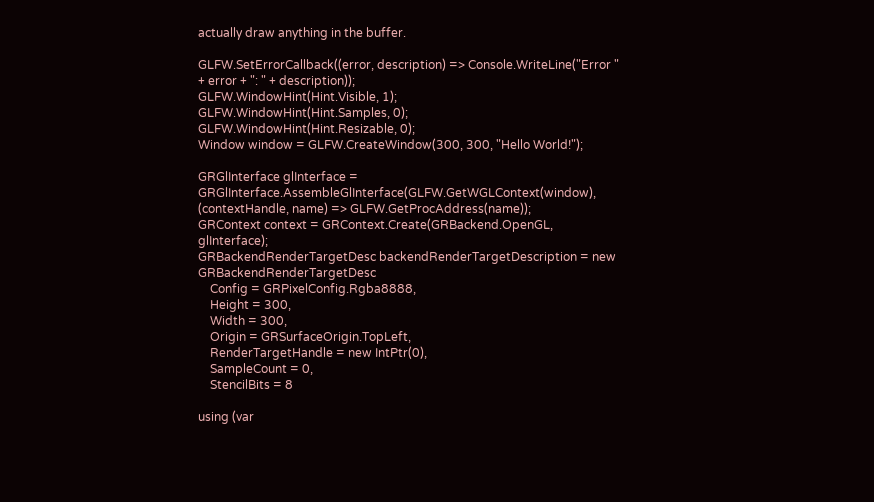actually draw anything in the buffer.

GLFW.SetErrorCallback((error, description) => Console.WriteLine("Error " + error + ": " + description));
GLFW.WindowHint(Hint.Visible, 1);
GLFW.WindowHint(Hint.Samples, 0);
GLFW.WindowHint(Hint.Resizable, 0);
Window window = GLFW.CreateWindow(300, 300, "Hello World!");

GRGlInterface glInterface = GRGlInterface.AssembleGlInterface(GLFW.GetWGLContext(window), (contextHandle, name) => GLFW.GetProcAddress(name));
GRContext context = GRContext.Create(GRBackend.OpenGL, glInterface);
GRBackendRenderTargetDesc backendRenderTargetDescription = new GRBackendRenderTargetDesc
    Config = GRPixelConfig.Rgba8888,
    Height = 300,
    Width = 300,
    Origin = GRSurfaceOrigin.TopLeft,
    RenderTargetHandle = new IntPtr(0),
    SampleCount = 0,
    StencilBits = 8

using (var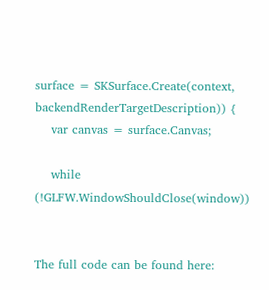surface = SKSurface.Create(context, backendRenderTargetDescription)) {
    var canvas = surface.Canvas;

    while (!GLFW.WindowShouldClose(window))


The full code can be found here: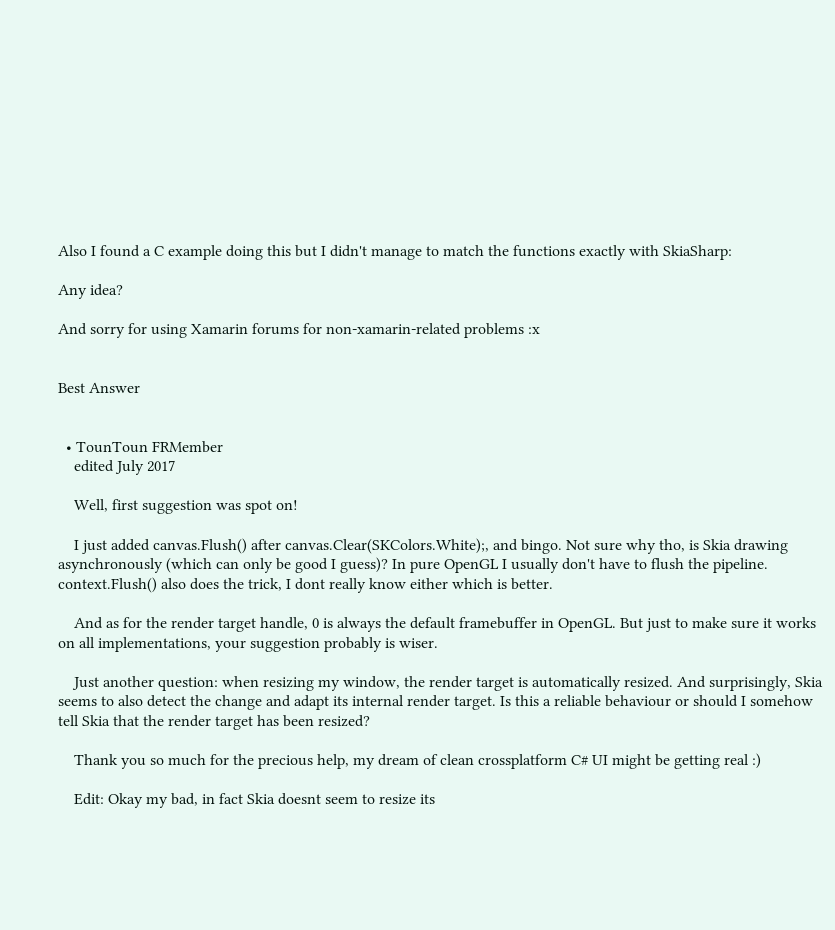Also I found a C example doing this but I didn't manage to match the functions exactly with SkiaSharp:

Any idea?

And sorry for using Xamarin forums for non-xamarin-related problems :x


Best Answer


  • TounToun FRMember
    edited July 2017

    Well, first suggestion was spot on!

    I just added canvas.Flush() after canvas.Clear(SKColors.White);, and bingo. Not sure why tho, is Skia drawing asynchronously (which can only be good I guess)? In pure OpenGL I usually don't have to flush the pipeline. context.Flush() also does the trick, I dont really know either which is better.

    And as for the render target handle, 0 is always the default framebuffer in OpenGL. But just to make sure it works on all implementations, your suggestion probably is wiser.

    Just another question: when resizing my window, the render target is automatically resized. And surprisingly, Skia seems to also detect the change and adapt its internal render target. Is this a reliable behaviour or should I somehow tell Skia that the render target has been resized?

    Thank you so much for the precious help, my dream of clean crossplatform C# UI might be getting real :)

    Edit: Okay my bad, in fact Skia doesnt seem to resize its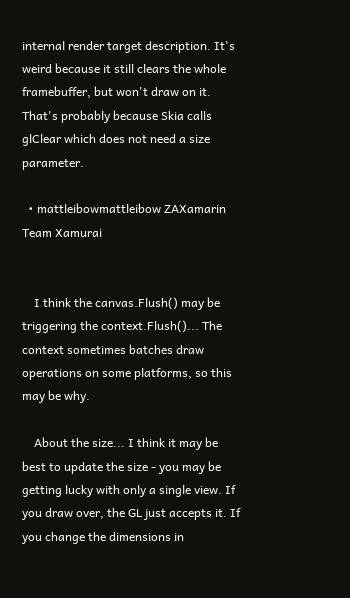internal render target description. It's weird because it still clears the whole framebuffer, but won't draw on it. That's probably because Skia calls glClear which does not need a size parameter.

  • mattleibowmattleibow ZAXamarin Team Xamurai


    I think the canvas.Flush() may be triggering the context.Flush()... The context sometimes batches draw operations on some platforms, so this may be why.

    About the size... I think it may be best to update the size - you may be getting lucky with only a single view. If you draw over, the GL just accepts it. If you change the dimensions in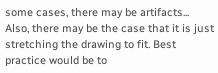some cases, there may be artifacts... Also, there may be the case that it is just stretching the drawing to fit. Best practice would be to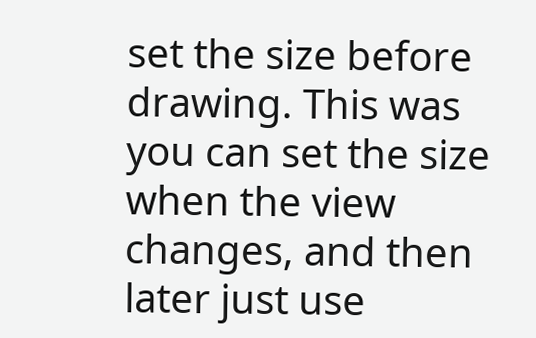set the size before drawing. This was you can set the size when the view changes, and then later just use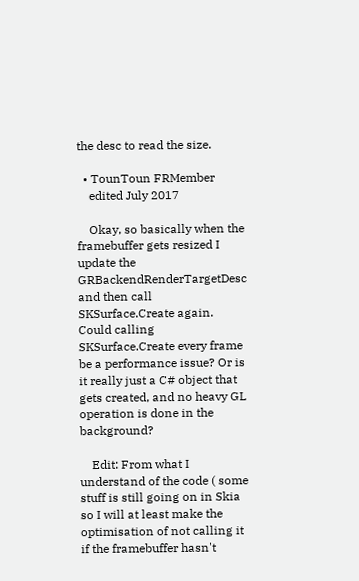the desc to read the size.

  • TounToun FRMember
    edited July 2017

    Okay, so basically when the framebuffer gets resized I update the GRBackendRenderTargetDesc and then call SKSurface.Create again. Could calling SKSurface.Create every frame be a performance issue? Or is it really just a C# object that gets created, and no heavy GL operation is done in the background?

    Edit: From what I understand of the code ( some stuff is still going on in Skia so I will at least make the optimisation of not calling it if the framebuffer hasn't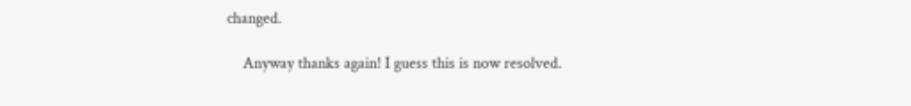changed.

    Anyway thanks again! I guess this is now resolved.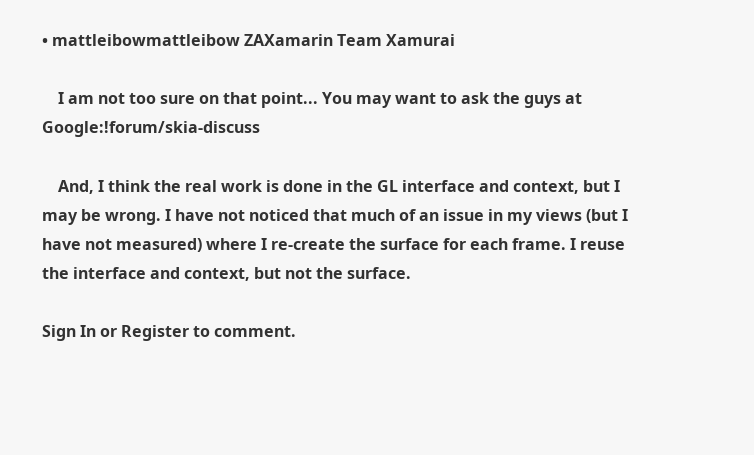• mattleibowmattleibow ZAXamarin Team Xamurai

    I am not too sure on that point... You may want to ask the guys at Google:!forum/skia-discuss

    And, I think the real work is done in the GL interface and context, but I may be wrong. I have not noticed that much of an issue in my views (but I have not measured) where I re-create the surface for each frame. I reuse the interface and context, but not the surface.

Sign In or Register to comment.